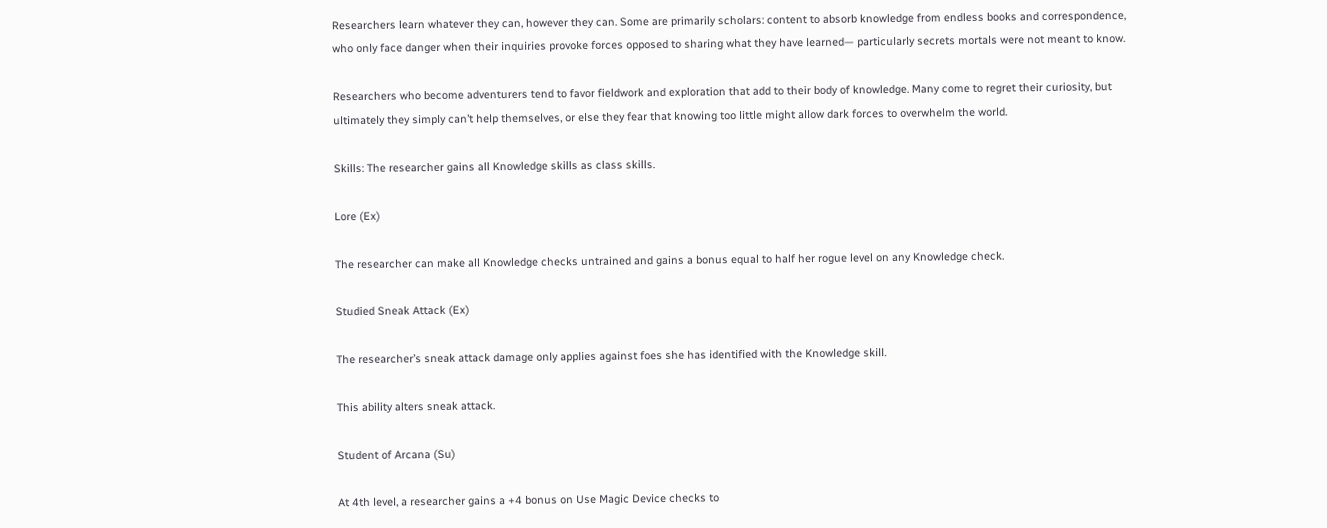Researchers learn whatever they can, however they can. Some are primarily scholars: content to absorb knowledge from endless books and correspondence, who only face danger when their inquiries provoke forces opposed to sharing what they have learned— particularly secrets mortals were not meant to know.

Researchers who become adventurers tend to favor fieldwork and exploration that add to their body of knowledge. Many come to regret their curiosity, but ultimately they simply can’t help themselves, or else they fear that knowing too little might allow dark forces to overwhelm the world.

Skills: The researcher gains all Knowledge skills as class skills.

Lore (Ex)

The researcher can make all Knowledge checks untrained and gains a bonus equal to half her rogue level on any Knowledge check.

Studied Sneak Attack (Ex)

The researcher’s sneak attack damage only applies against foes she has identified with the Knowledge skill.

This ability alters sneak attack.

Student of Arcana (Su)

At 4th level, a researcher gains a +4 bonus on Use Magic Device checks to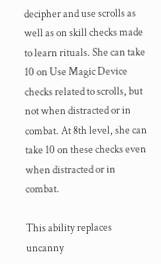decipher and use scrolls as well as on skill checks made to learn rituals. She can take 10 on Use Magic Device checks related to scrolls, but not when distracted or in combat. At 8th level, she can take 10 on these checks even when distracted or in combat.

This ability replaces uncanny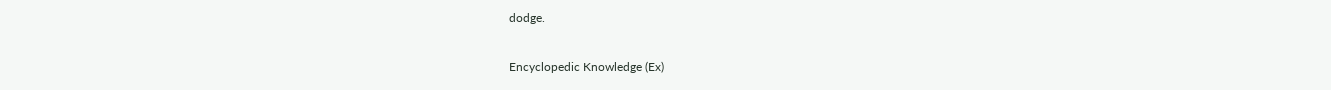dodge.

Encyclopedic Knowledge (Ex)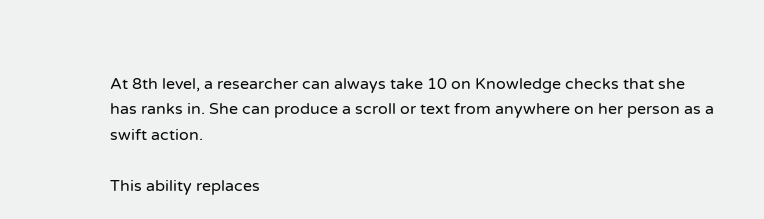At 8th level, a researcher can always take 10 on Knowledge checks that she has ranks in. She can produce a scroll or text from anywhere on her person as a swift action.

This ability replaces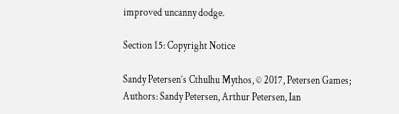improved uncanny dodge.

Section 15: Copyright Notice

Sandy Petersen’s Cthulhu Mythos, © 2017, Petersen Games; Authors: Sandy Petersen, Arthur Petersen, Ian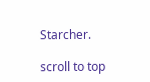Starcher.

scroll to top